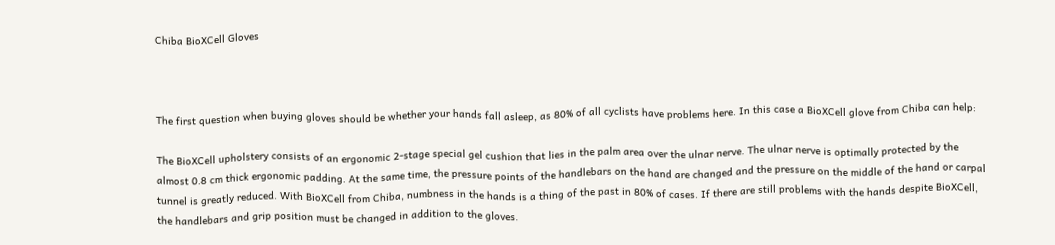Chiba BioXCell Gloves



The first question when buying gloves should be whether your hands fall asleep, as 80% of all cyclists have problems here. In this case a BioXCell glove from Chiba can help:

The BioXCell upholstery consists of an ergonomic 2-stage special gel cushion that lies in the palm area over the ulnar nerve. The ulnar nerve is optimally protected by the almost 0.8 cm thick ergonomic padding. At the same time, the pressure points of the handlebars on the hand are changed and the pressure on the middle of the hand or carpal tunnel is greatly reduced. With BioXCell from Chiba, numbness in the hands is a thing of the past in 80% of cases. If there are still problems with the hands despite BioXCell, the handlebars and grip position must be changed in addition to the gloves.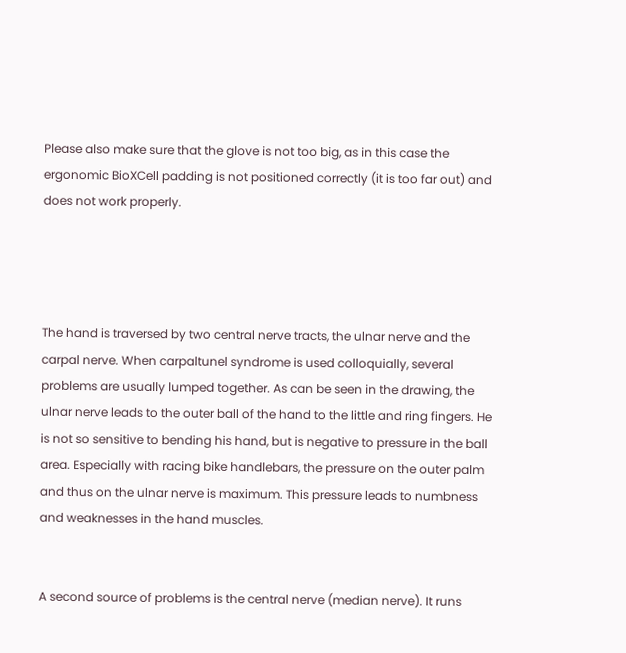Please also make sure that the glove is not too big, as in this case the ergonomic BioXCell padding is not positioned correctly (it is too far out) and does not work properly.




The hand is traversed by two central nerve tracts, the ulnar nerve and the carpal nerve. When carpaltunel syndrome is used colloquially, several problems are usually lumped together. As can be seen in the drawing, the ulnar nerve leads to the outer ball of the hand to the little and ring fingers. He is not so sensitive to bending his hand, but is negative to pressure in the ball area. Especially with racing bike handlebars, the pressure on the outer palm and thus on the ulnar nerve is maximum. This pressure leads to numbness and weaknesses in the hand muscles.


A second source of problems is the central nerve (median nerve). It runs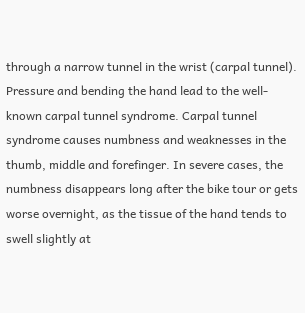through a narrow tunnel in the wrist (carpal tunnel). Pressure and bending the hand lead to the well-known carpal tunnel syndrome. Carpal tunnel syndrome causes numbness and weaknesses in the thumb, middle and forefinger. In severe cases, the numbness disappears long after the bike tour or gets worse overnight, as the tissue of the hand tends to swell slightly at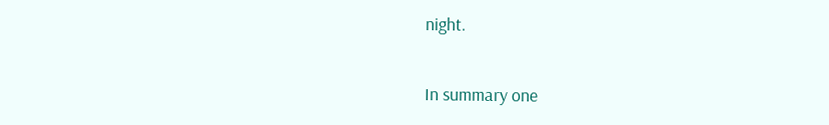night.


In summary one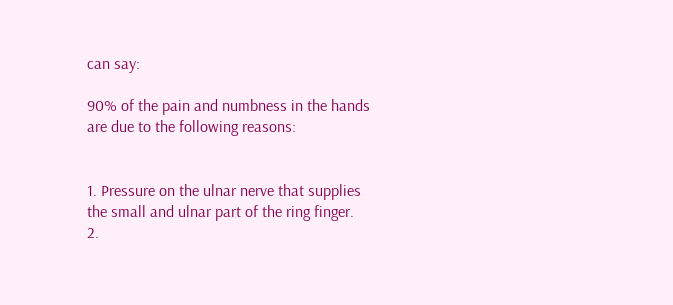can say:

90% of the pain and numbness in the hands are due to the following reasons:


1. Pressure on the ulnar nerve that supplies the small and ulnar part of the ring finger.
2.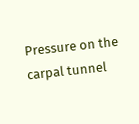Pressure on the carpal tunnel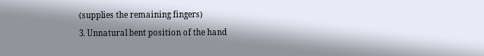(supplies the remaining fingers)
3. Unnatural bent position of the hand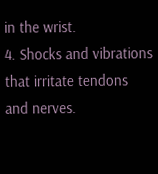in the wrist.
4. Shocks and vibrations that irritate tendons and nerves.